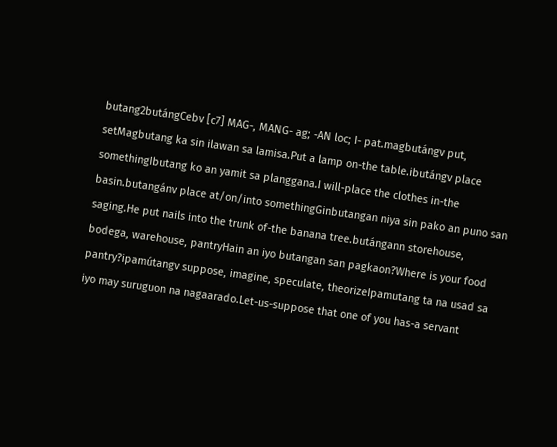butang2butángCebv [c7] MAG-, MANG- ag; -AN loc; I- pat.magbutángv put, setMagbutang ka sin ilawan sa lamisa.Put a lamp on-the table.ibutángv place somethingIbutang ko an yamit sa planggana.I will-place the clothes in-the basin.butangánv place at/on/into somethingGinbutangan niya sin pako an puno san saging.He put nails into the trunk of-the banana tree.butángann storehouse, bodega, warehouse, pantryHain an iyo butangan san pagkaon?Where is your food pantry?ipamútangv suppose, imagine, speculate, theorizeIpamutang ta na usad sa iyo may suruguon na nagaarado.Let-us-suppose that one of you has-a servant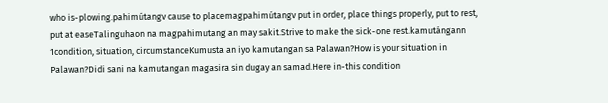who is-plowing.pahimútangv cause to placemagpahimútangv put in order, place things properly, put to rest, put at easeTalinguhaon na magpahimutang an may sakit.Strive to make the sick-one rest.kamutángann 1condition, situation, circumstanceKumusta an iyo kamutangan sa Palawan?How is your situation in Palawan?Didi sani na kamutangan magasira sin dugay an samad.Here in-this condition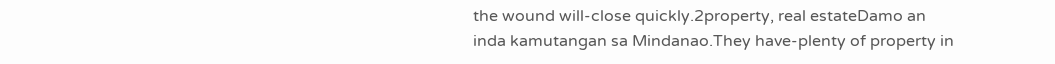the wound will-close quickly.2property, real estateDamo an inda kamutangan sa Mindanao.They have-plenty of property in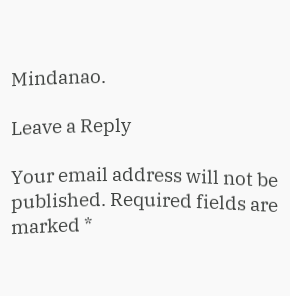Mindanao.

Leave a Reply

Your email address will not be published. Required fields are marked *